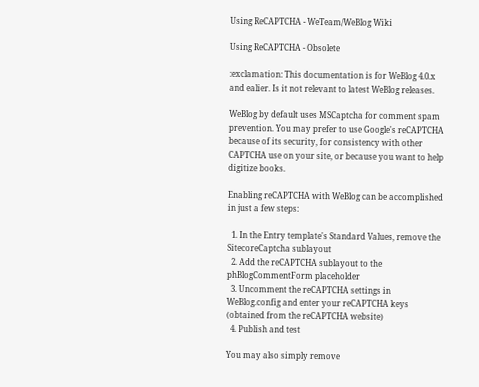Using ReCAPTCHA - WeTeam/WeBlog Wiki

Using ReCAPTCHA - Obsolete

:exclamation: This documentation is for WeBlog 4.0.x and ealier. Is it not relevant to latest WeBlog releases.

WeBlog by default uses MSCaptcha for comment spam prevention. You may prefer to use Google's reCAPTCHA because of its security, for consistency with other CAPTCHA use on your site, or because you want to help digitize books.

Enabling reCAPTCHA with WeBlog can be accomplished in just a few steps:

  1. In the Entry template's Standard Values, remove the SitecoreCaptcha sublayout
  2. Add the reCAPTCHA sublayout to the phBlogCommentForm placeholder
  3. Uncomment the reCAPTCHA settings in WeBlog.config and enter your reCAPTCHA keys (obtained from the reCAPTCHA website)
  4. Publish and test

You may also simply remove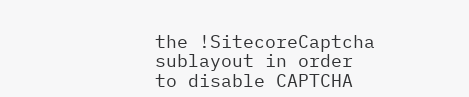the !SitecoreCaptcha sublayout in order to disable CAPTCHA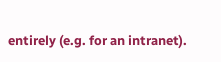entirely (e.g. for an intranet).